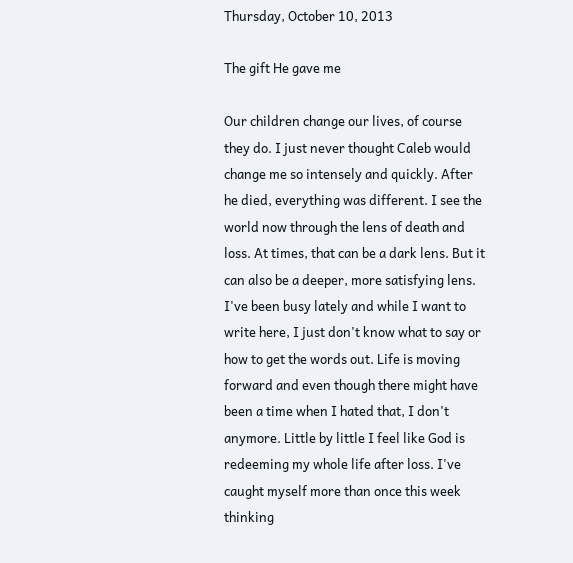Thursday, October 10, 2013

The gift He gave me

Our children change our lives, of course they do. I just never thought Caleb would change me so intensely and quickly. After he died, everything was different. I see the world now through the lens of death and loss. At times, that can be a dark lens. But it can also be a deeper, more satisfying lens. I've been busy lately and while I want to write here, I just don't know what to say or how to get the words out. Life is moving forward and even though there might have been a time when I hated that, I don't anymore. Little by little I feel like God is redeeming my whole life after loss. I've caught myself more than once this week thinking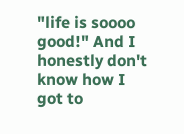"life is soooo good!" And I honestly don't know how I got to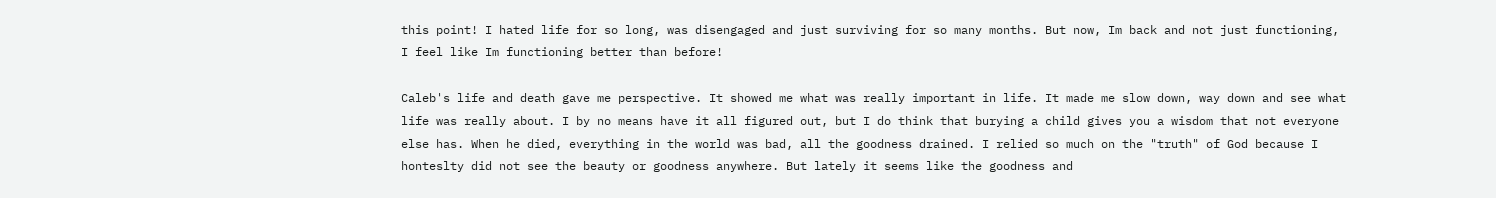this point! I hated life for so long, was disengaged and just surviving for so many months. But now, Im back and not just functioning, I feel like Im functioning better than before!

Caleb's life and death gave me perspective. It showed me what was really important in life. It made me slow down, way down and see what life was really about. I by no means have it all figured out, but I do think that burying a child gives you a wisdom that not everyone else has. When he died, everything in the world was bad, all the goodness drained. I relied so much on the "truth" of God because I honteslty did not see the beauty or goodness anywhere. But lately it seems like the goodness and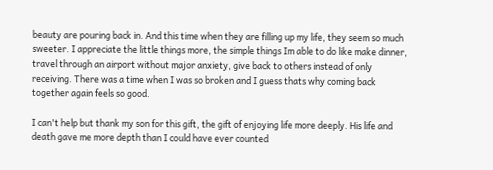beauty are pouring back in. And this time when they are filling up my life, they seem so much sweeter. I appreciate the little things more, the simple things Im able to do like make dinner, travel through an airport without major anxiety, give back to others instead of only receiving. There was a time when I was so broken and I guess thats why coming back together again feels so good.

I can't help but thank my son for this gift, the gift of enjoying life more deeply. His life and death gave me more depth than I could have ever counted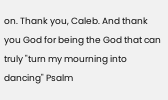on. Thank you, Caleb. And thank you God for being the God that can truly "turn my mourning into dancing" Psalm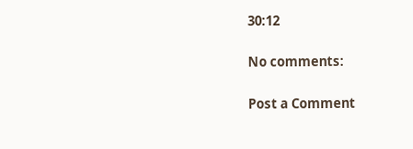30:12

No comments:

Post a Comment